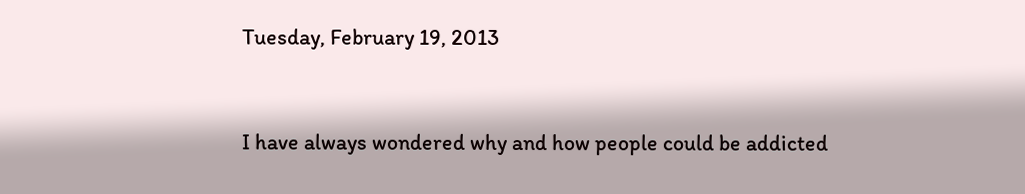Tuesday, February 19, 2013


I have always wondered why and how people could be addicted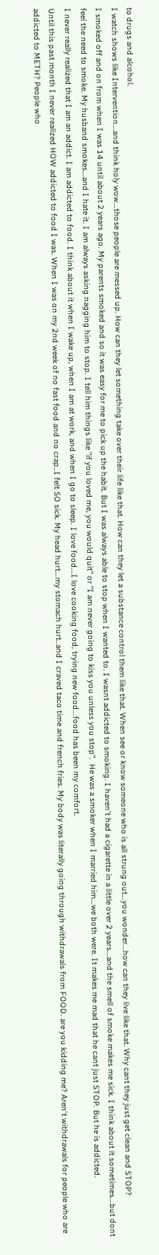to drugs and alcohol.
I watch shows like Intervention...and think holy wow...those people are messed up. How can they let something take over their life like that. How can they let a substance control them like that. When see or know someone who is all strung out...you wonder...how can they live like that. Why cant they just get clean and STOP?
I smoked off and on from when I was 14 until about 2 years ago. My parents smoked and so it was easy for me to pick up the habit. But I was always able to stop when I wanted to. I wasnt addicted to smoking. I haven't had a cigarette in a little over 2 years...and the smell of smoke makes me sick. I think about it sometimes...but dont feel the need to smoke. My husband smokes...and I hate it. I am always asking nagging him to stop. I tell him things like "if you loved me, you would quit" or "I am never going to kiss you unless you stop".  He was a smoker when I married him...we both were. It makes me mad that he cant just STOP. But he is addicted.
I never really realized that I am an addict. I am addicted to food. I think about it when I wake up, when I am at work, and when I go to sleep. I love food...I love cooking food, trying new food...food has been my comfort.
Until this past month I never realized HOW addicted to food I was. When I was on my 2nd week of no fast food and no crap..I felt SO sick. My head hurt...my stomach hurt..and I craved taco time and french fries. My body was literally going through withdrawals from FOOD. are you kidding me? Aren't withdrawals for people who are addicted to METH? People who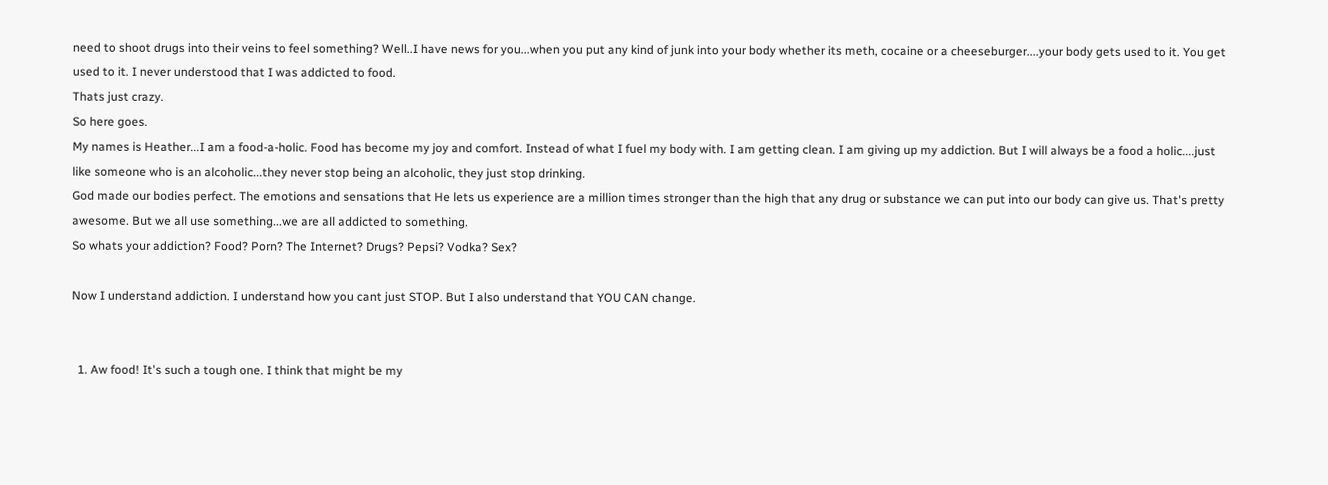need to shoot drugs into their veins to feel something? Well..I have news for you...when you put any kind of junk into your body whether its meth, cocaine or a cheeseburger....your body gets used to it. You get used to it. I never understood that I was addicted to food.
Thats just crazy.
So here goes.
My names is Heather...I am a food-a-holic. Food has become my joy and comfort. Instead of what I fuel my body with. I am getting clean. I am giving up my addiction. But I will always be a food a holic....just  like someone who is an alcoholic...they never stop being an alcoholic, they just stop drinking.
God made our bodies perfect. The emotions and sensations that He lets us experience are a million times stronger than the high that any drug or substance we can put into our body can give us. That's pretty awesome. But we all use something...we are all addicted to something.
So whats your addiction? Food? Porn? The Internet? Drugs? Pepsi? Vodka? Sex?

Now I understand addiction. I understand how you cant just STOP. But I also understand that YOU CAN change.


  1. Aw food! It's such a tough one. I think that might be my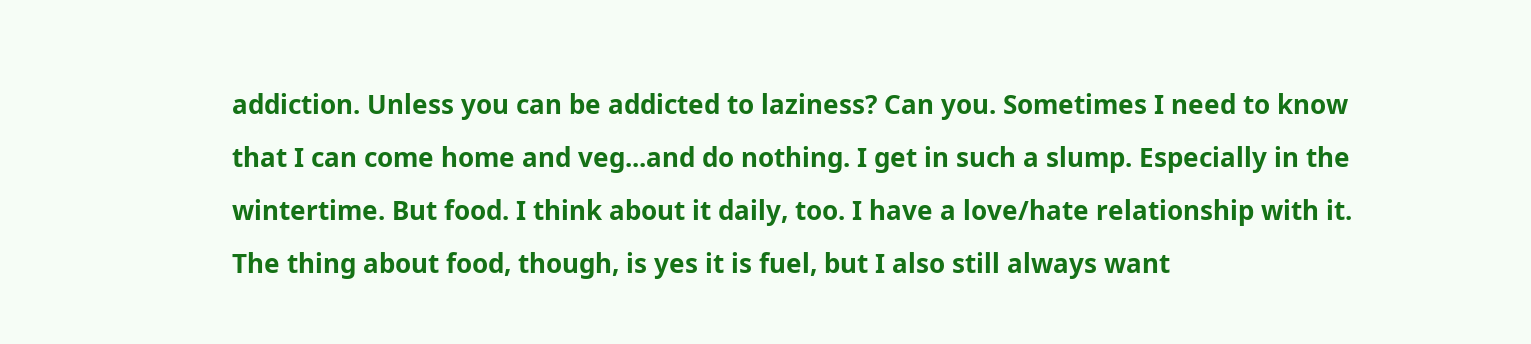addiction. Unless you can be addicted to laziness? Can you. Sometimes I need to know that I can come home and veg...and do nothing. I get in such a slump. Especially in the wintertime. But food. I think about it daily, too. I have a love/hate relationship with it. The thing about food, though, is yes it is fuel, but I also still always want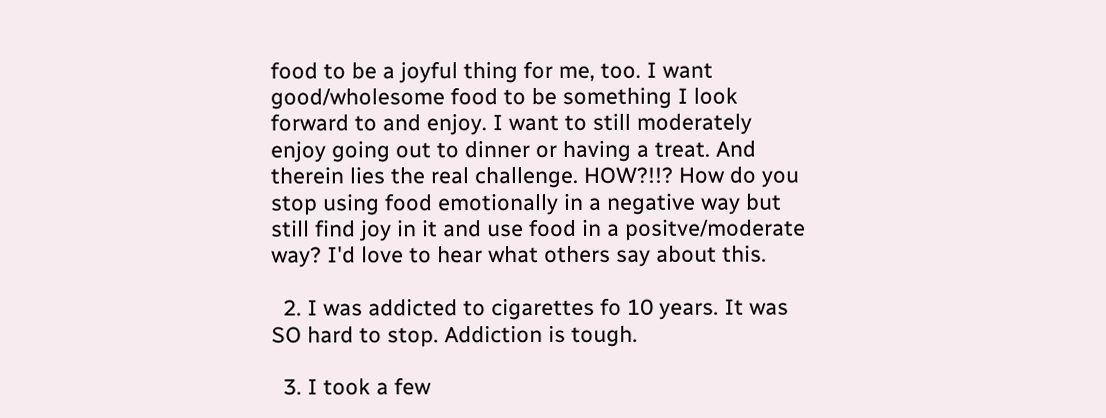food to be a joyful thing for me, too. I want good/wholesome food to be something I look forward to and enjoy. I want to still moderately enjoy going out to dinner or having a treat. And therein lies the real challenge. HOW?!!? How do you stop using food emotionally in a negative way but still find joy in it and use food in a positve/moderate way? I'd love to hear what others say about this.

  2. I was addicted to cigarettes fo 10 years. It was SO hard to stop. Addiction is tough.

  3. I took a few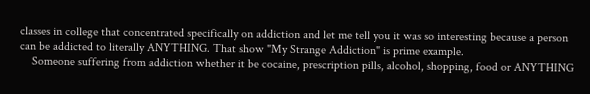classes in college that concentrated specifically on addiction and let me tell you it was so interesting because a person can be addicted to literally ANYTHING. That show "My Strange Addiction" is prime example.
    Someone suffering from addiction whether it be cocaine, prescription pills, alcohol, shopping, food or ANYTHING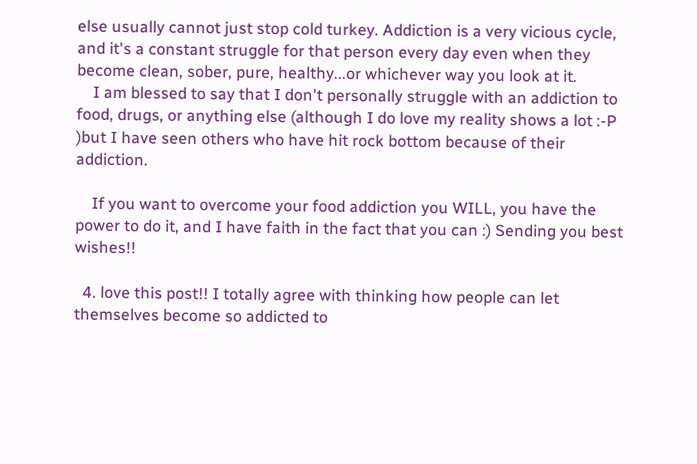else usually cannot just stop cold turkey. Addiction is a very vicious cycle, and it's a constant struggle for that person every day even when they become clean, sober, pure, healthy...or whichever way you look at it.
    I am blessed to say that I don't personally struggle with an addiction to food, drugs, or anything else (although I do love my reality shows a lot :-P )but I have seen others who have hit rock bottom because of their addiction.

    If you want to overcome your food addiction you WILL, you have the power to do it, and I have faith in the fact that you can :) Sending you best wishes!!

  4. love this post!! I totally agree with thinking how people can let themselves become so addicted to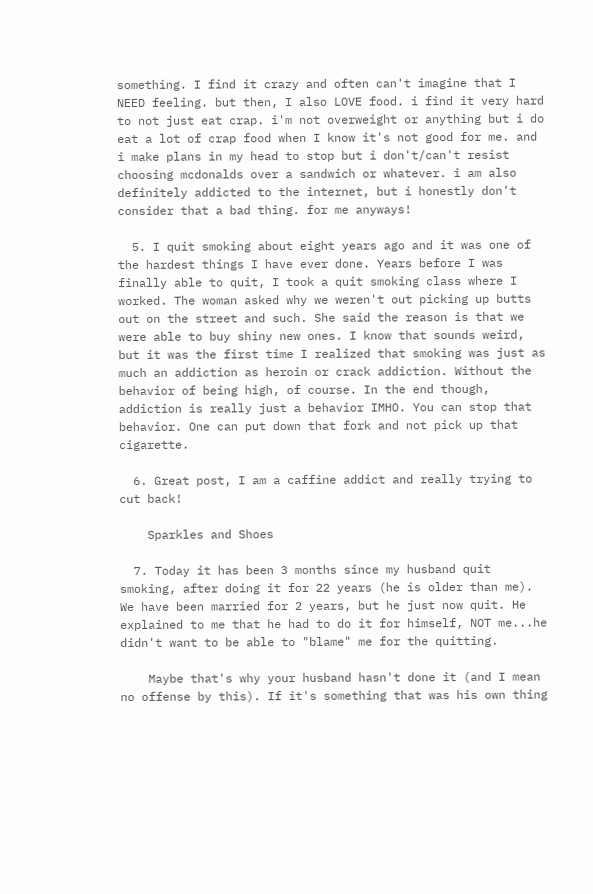something. I find it crazy and often can't imagine that I NEED feeling. but then, I also LOVE food. i find it very hard to not just eat crap. i'm not overweight or anything but i do eat a lot of crap food when I know it's not good for me. and i make plans in my head to stop but i don't/can't resist choosing mcdonalds over a sandwich or whatever. i am also definitely addicted to the internet, but i honestly don't consider that a bad thing. for me anyways!

  5. I quit smoking about eight years ago and it was one of the hardest things I have ever done. Years before I was finally able to quit, I took a quit smoking class where I worked. The woman asked why we weren't out picking up butts out on the street and such. She said the reason is that we were able to buy shiny new ones. I know that sounds weird, but it was the first time I realized that smoking was just as much an addiction as heroin or crack addiction. Without the behavior of being high, of course. In the end though, addiction is really just a behavior IMHO. You can stop that behavior. One can put down that fork and not pick up that cigarette.

  6. Great post, I am a caffine addict and really trying to cut back!

    Sparkles and Shoes

  7. Today it has been 3 months since my husband quit smoking, after doing it for 22 years (he is older than me). We have been married for 2 years, but he just now quit. He explained to me that he had to do it for himself, NOT me...he didn't want to be able to "blame" me for the quitting.

    Maybe that's why your husband hasn't done it (and I mean no offense by this). If it's something that was his own thing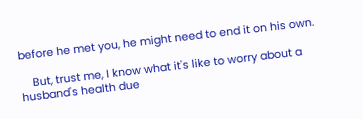before he met you, he might need to end it on his own.

    But, trust me, I know what it's like to worry about a husband's health due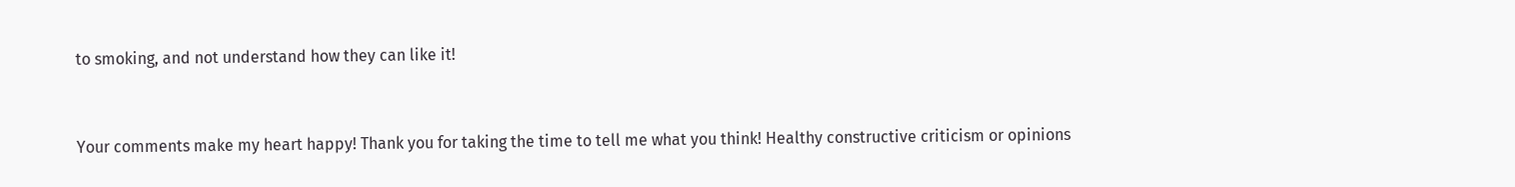to smoking, and not understand how they can like it!


Your comments make my heart happy! Thank you for taking the time to tell me what you think! Healthy constructive criticism or opinions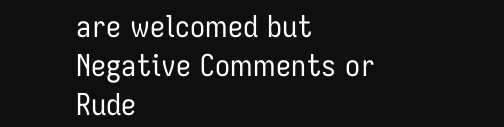are welcomed but Negative Comments or Rude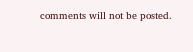comments will not be posted.